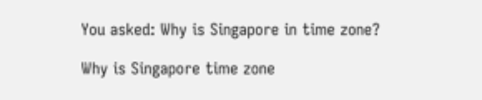You asked: Why is Singapore in time zone?

Why is Singapore time zone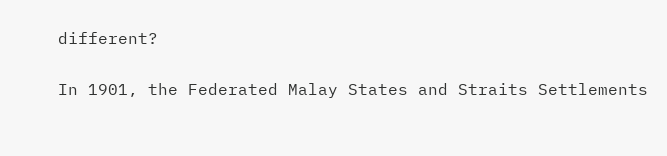different?

In 1901, the Federated Malay States and Straits Settlements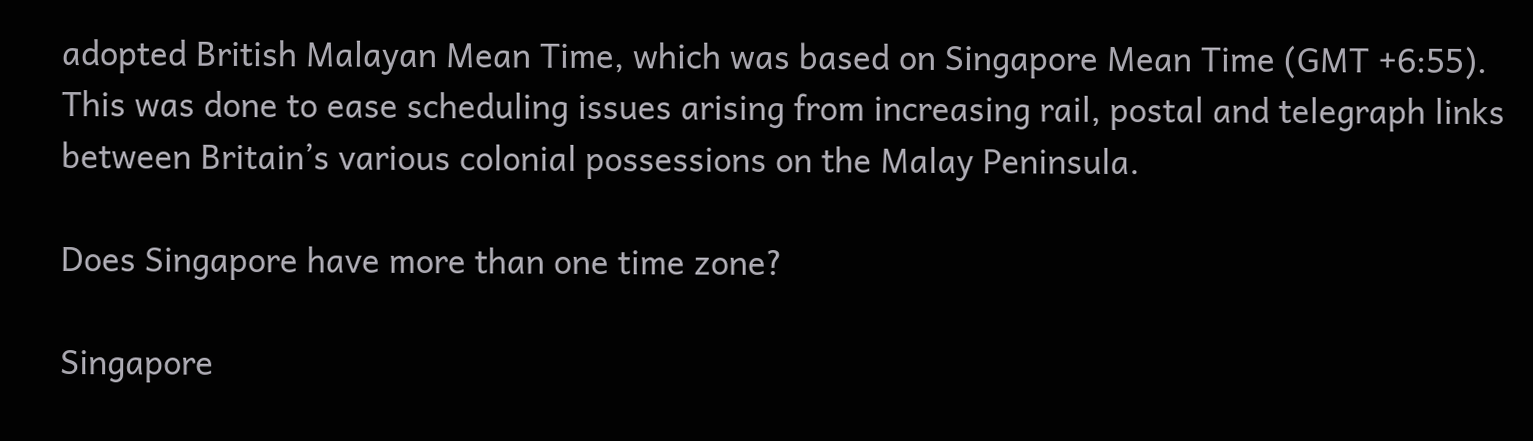adopted British Malayan Mean Time, which was based on Singapore Mean Time (GMT +6:55). This was done to ease scheduling issues arising from increasing rail, postal and telegraph links between Britain’s various colonial possessions on the Malay Peninsula.

Does Singapore have more than one time zone?

Singapore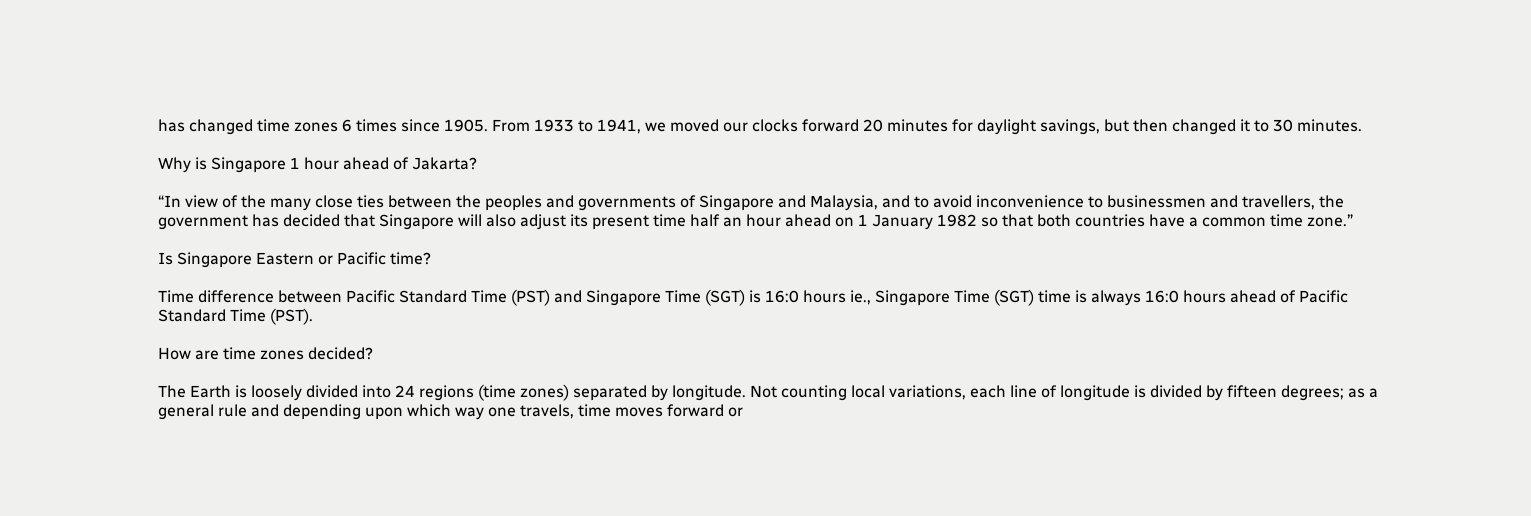has changed time zones 6 times since 1905. From 1933 to 1941, we moved our clocks forward 20 minutes for daylight savings, but then changed it to 30 minutes.

Why is Singapore 1 hour ahead of Jakarta?

“In view of the many close ties between the peoples and governments of Singapore and Malaysia, and to avoid inconvenience to businessmen and travellers, the government has decided that Singapore will also adjust its present time half an hour ahead on 1 January 1982 so that both countries have a common time zone.”

Is Singapore Eastern or Pacific time?

Time difference between Pacific Standard Time (PST) and Singapore Time (SGT) is 16:0 hours ie., Singapore Time (SGT) time is always 16:0 hours ahead of Pacific Standard Time (PST).

How are time zones decided?

The Earth is loosely divided into 24 regions (time zones) separated by longitude. Not counting local variations, each line of longitude is divided by fifteen degrees; as a general rule and depending upon which way one travels, time moves forward or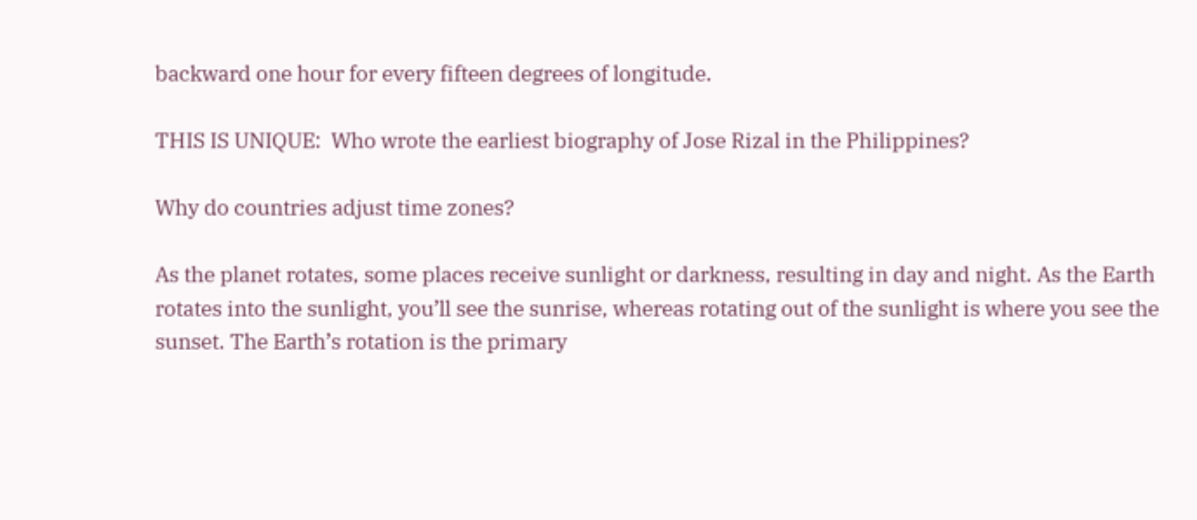backward one hour for every fifteen degrees of longitude.

THIS IS UNIQUE:  Who wrote the earliest biography of Jose Rizal in the Philippines?

Why do countries adjust time zones?

As the planet rotates, some places receive sunlight or darkness, resulting in day and night. As the Earth rotates into the sunlight, you’ll see the sunrise, whereas rotating out of the sunlight is where you see the sunset. The Earth’s rotation is the primary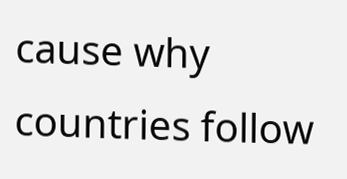cause why countries follow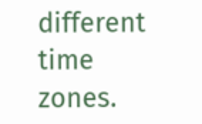different time zones.